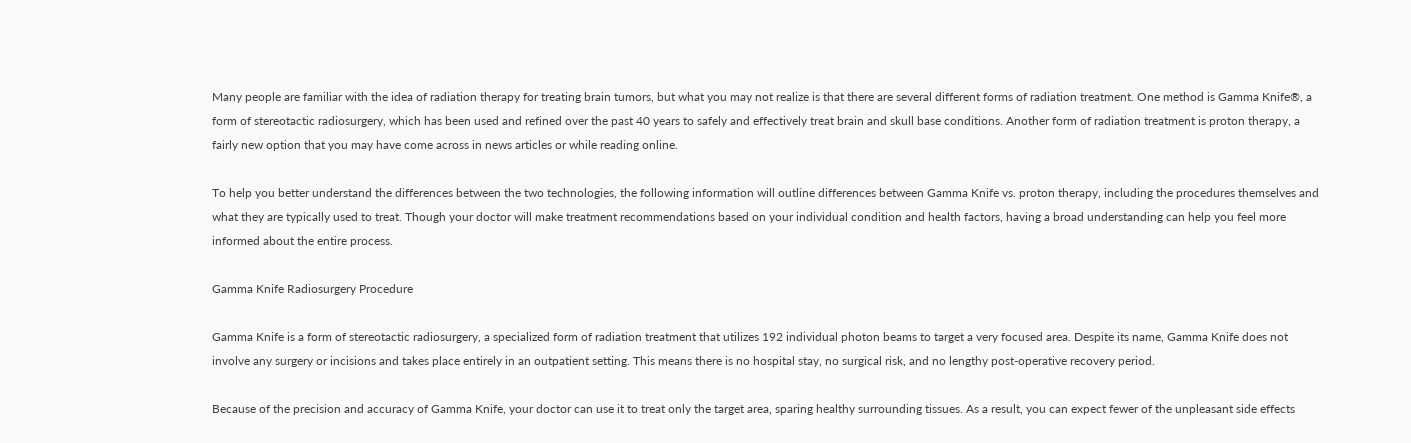Many people are familiar with the idea of radiation therapy for treating brain tumors, but what you may not realize is that there are several different forms of radiation treatment. One method is Gamma Knife®, a form of stereotactic radiosurgery, which has been used and refined over the past 40 years to safely and effectively treat brain and skull base conditions. Another form of radiation treatment is proton therapy, a fairly new option that you may have come across in news articles or while reading online.

To help you better understand the differences between the two technologies, the following information will outline differences between Gamma Knife vs. proton therapy, including the procedures themselves and what they are typically used to treat. Though your doctor will make treatment recommendations based on your individual condition and health factors, having a broad understanding can help you feel more informed about the entire process.

Gamma Knife Radiosurgery Procedure

Gamma Knife is a form of stereotactic radiosurgery, a specialized form of radiation treatment that utilizes 192 individual photon beams to target a very focused area. Despite its name, Gamma Knife does not involve any surgery or incisions and takes place entirely in an outpatient setting. This means there is no hospital stay, no surgical risk, and no lengthy post-operative recovery period.

Because of the precision and accuracy of Gamma Knife, your doctor can use it to treat only the target area, sparing healthy surrounding tissues. As a result, you can expect fewer of the unpleasant side effects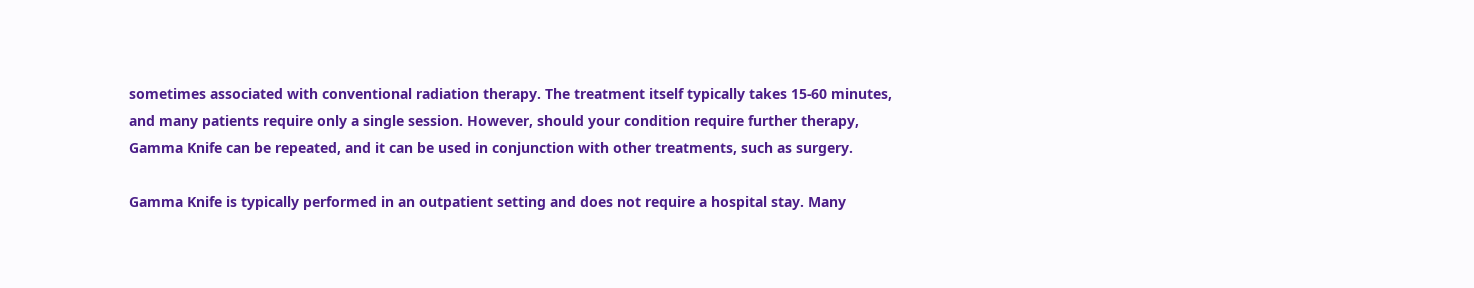sometimes associated with conventional radiation therapy. The treatment itself typically takes 15-60 minutes, and many patients require only a single session. However, should your condition require further therapy, Gamma Knife can be repeated, and it can be used in conjunction with other treatments, such as surgery.

Gamma Knife is typically performed in an outpatient setting and does not require a hospital stay. Many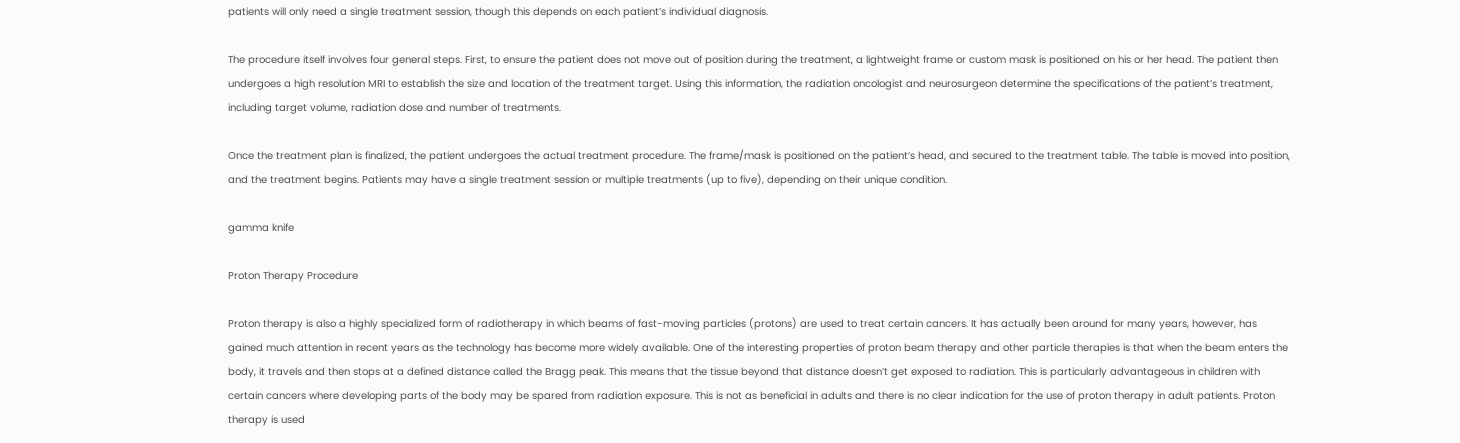patients will only need a single treatment session, though this depends on each patient’s individual diagnosis.

The procedure itself involves four general steps. First, to ensure the patient does not move out of position during the treatment, a lightweight frame or custom mask is positioned on his or her head. The patient then undergoes a high resolution MRI to establish the size and location of the treatment target. Using this information, the radiation oncologist and neurosurgeon determine the specifications of the patient’s treatment, including target volume, radiation dose and number of treatments.

Once the treatment plan is finalized, the patient undergoes the actual treatment procedure. The frame/mask is positioned on the patient’s head, and secured to the treatment table. The table is moved into position, and the treatment begins. Patients may have a single treatment session or multiple treatments (up to five), depending on their unique condition.

gamma knife

Proton Therapy Procedure

Proton therapy is also a highly specialized form of radiotherapy in which beams of fast-moving particles (protons) are used to treat certain cancers. It has actually been around for many years, however, has gained much attention in recent years as the technology has become more widely available. One of the interesting properties of proton beam therapy and other particle therapies is that when the beam enters the body, it travels and then stops at a defined distance called the Bragg peak. This means that the tissue beyond that distance doesn’t get exposed to radiation. This is particularly advantageous in children with certain cancers where developing parts of the body may be spared from radiation exposure. This is not as beneficial in adults and there is no clear indication for the use of proton therapy in adult patients. Proton therapy is used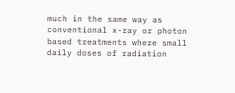much in the same way as conventional x-ray or photon based treatments where small daily doses of radiation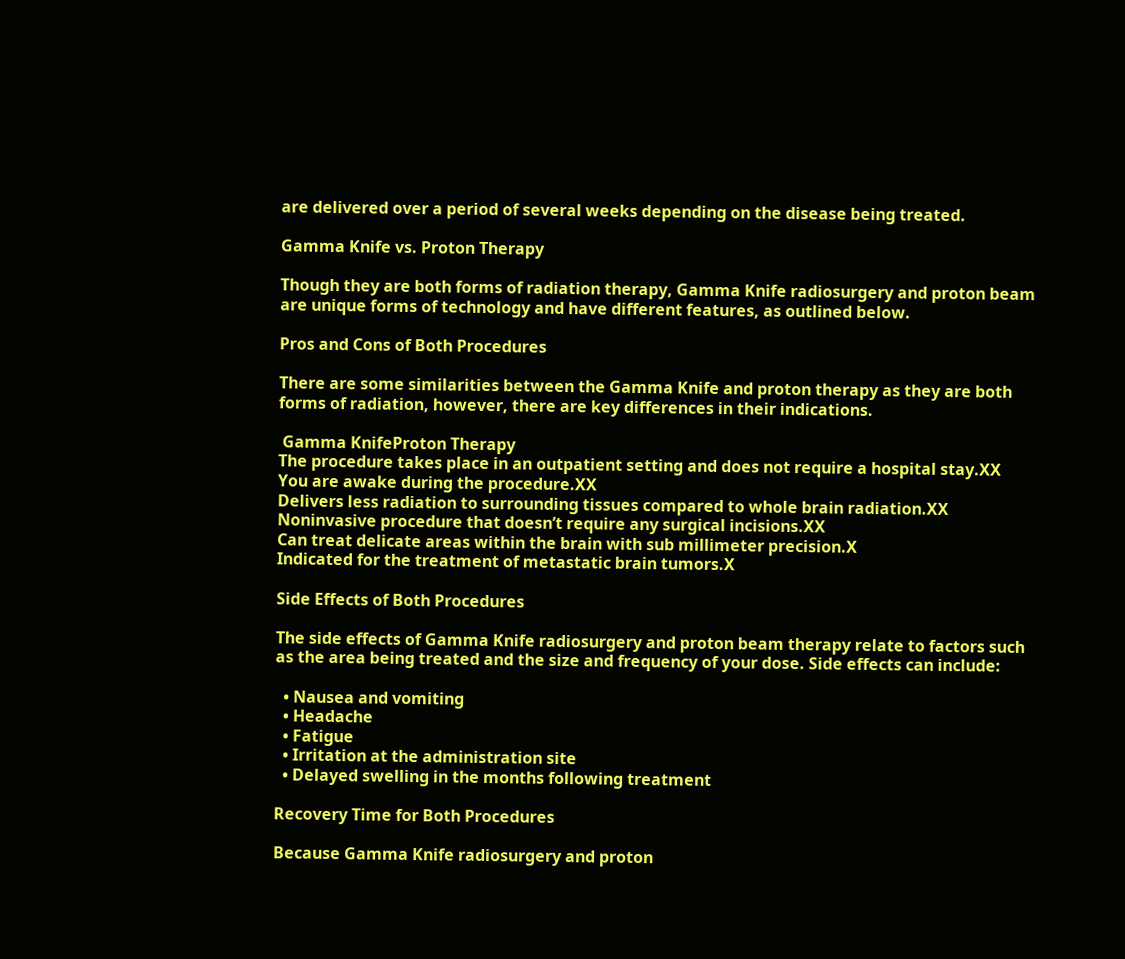are delivered over a period of several weeks depending on the disease being treated.

Gamma Knife vs. Proton Therapy

Though they are both forms of radiation therapy, Gamma Knife radiosurgery and proton beam are unique forms of technology and have different features, as outlined below.

Pros and Cons of Both Procedures

There are some similarities between the Gamma Knife and proton therapy as they are both forms of radiation, however, there are key differences in their indications.

 Gamma KnifeProton Therapy
The procedure takes place in an outpatient setting and does not require a hospital stay.XX
You are awake during the procedure.XX
Delivers less radiation to surrounding tissues compared to whole brain radiation.XX
Noninvasive procedure that doesn’t require any surgical incisions.XX
Can treat delicate areas within the brain with sub millimeter precision.X
Indicated for the treatment of metastatic brain tumors.X

Side Effects of Both Procedures

The side effects of Gamma Knife radiosurgery and proton beam therapy relate to factors such as the area being treated and the size and frequency of your dose. Side effects can include:

  • Nausea and vomiting
  • Headache
  • Fatigue
  • Irritation at the administration site
  • Delayed swelling in the months following treatment

Recovery Time for Both Procedures

Because Gamma Knife radiosurgery and proton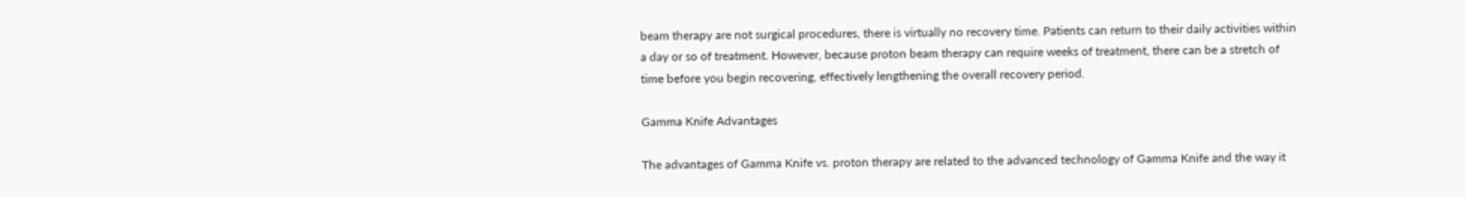beam therapy are not surgical procedures, there is virtually no recovery time. Patients can return to their daily activities within a day or so of treatment. However, because proton beam therapy can require weeks of treatment, there can be a stretch of time before you begin recovering, effectively lengthening the overall recovery period.

Gamma Knife Advantages

The advantages of Gamma Knife vs. proton therapy are related to the advanced technology of Gamma Knife and the way it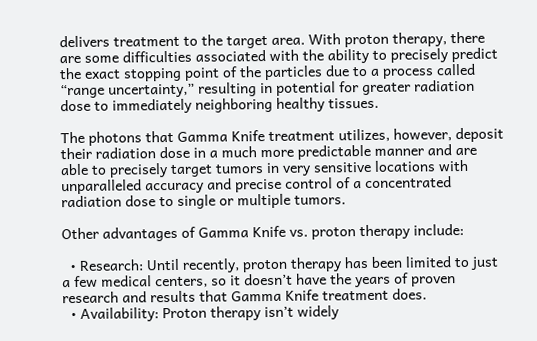delivers treatment to the target area. With proton therapy, there are some difficulties associated with the ability to precisely predict the exact stopping point of the particles due to a process called “range uncertainty,” resulting in potential for greater radiation dose to immediately neighboring healthy tissues.

The photons that Gamma Knife treatment utilizes, however, deposit their radiation dose in a much more predictable manner and are able to precisely target tumors in very sensitive locations with unparalleled accuracy and precise control of a concentrated radiation dose to single or multiple tumors.

Other advantages of Gamma Knife vs. proton therapy include:

  • Research: Until recently, proton therapy has been limited to just a few medical centers, so it doesn’t have the years of proven research and results that Gamma Knife treatment does.
  • Availability: Proton therapy isn’t widely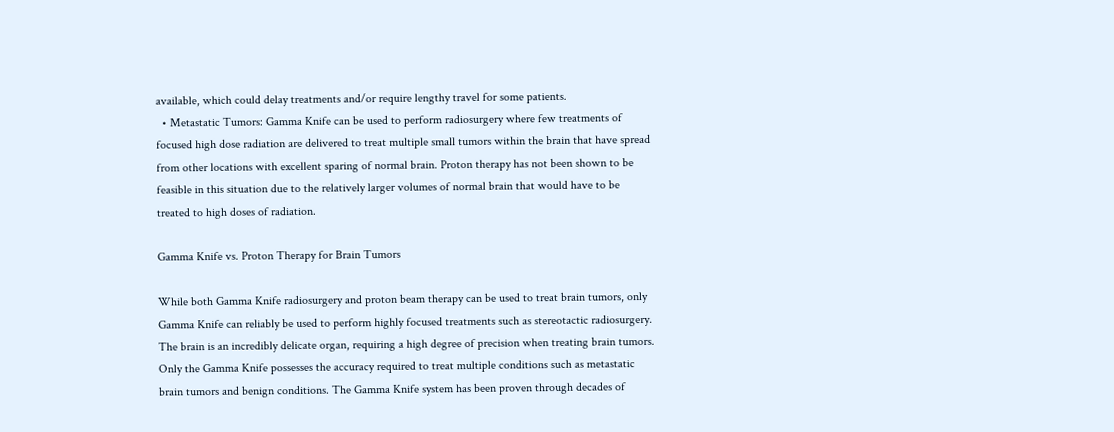available, which could delay treatments and/or require lengthy travel for some patients.
  • Metastatic Tumors: Gamma Knife can be used to perform radiosurgery where few treatments of focused high dose radiation are delivered to treat multiple small tumors within the brain that have spread from other locations with excellent sparing of normal brain. Proton therapy has not been shown to be feasible in this situation due to the relatively larger volumes of normal brain that would have to be treated to high doses of radiation.

Gamma Knife vs. Proton Therapy for Brain Tumors

While both Gamma Knife radiosurgery and proton beam therapy can be used to treat brain tumors, only Gamma Knife can reliably be used to perform highly focused treatments such as stereotactic radiosurgery. The brain is an incredibly delicate organ, requiring a high degree of precision when treating brain tumors. Only the Gamma Knife possesses the accuracy required to treat multiple conditions such as metastatic brain tumors and benign conditions. The Gamma Knife system has been proven through decades of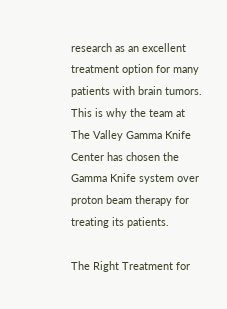research as an excellent treatment option for many patients with brain tumors. This is why the team at The Valley Gamma Knife Center has chosen the Gamma Knife system over proton beam therapy for treating its patients.

The Right Treatment for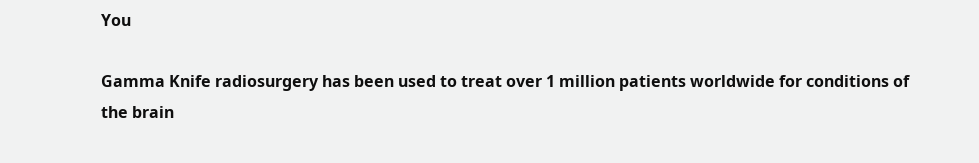You

Gamma Knife radiosurgery has been used to treat over 1 million patients worldwide for conditions of the brain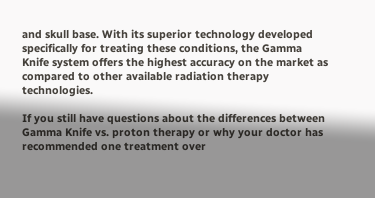and skull base. With its superior technology developed specifically for treating these conditions, the Gamma Knife system offers the highest accuracy on the market as compared to other available radiation therapy technologies.

If you still have questions about the differences between Gamma Knife vs. proton therapy or why your doctor has recommended one treatment over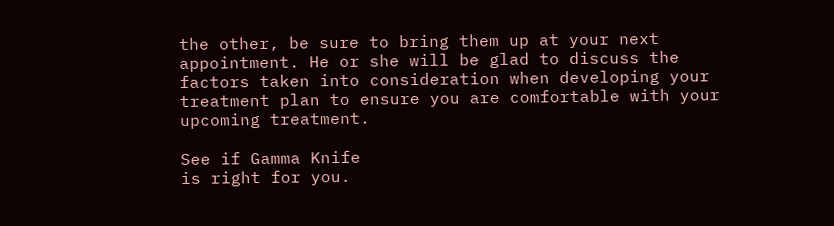the other, be sure to bring them up at your next appointment. He or she will be glad to discuss the factors taken into consideration when developing your treatment plan to ensure you are comfortable with your upcoming treatment.

See if Gamma Knife
is right for you.